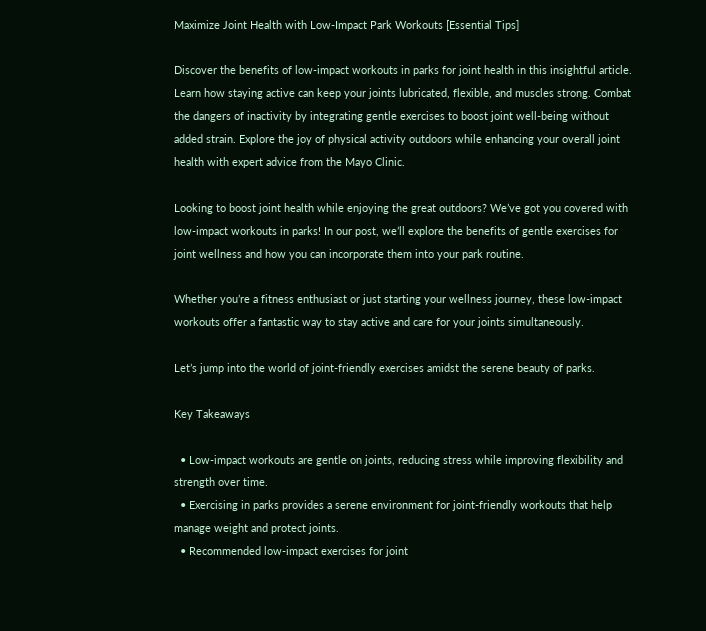Maximize Joint Health with Low-Impact Park Workouts [Essential Tips]

Discover the benefits of low-impact workouts in parks for joint health in this insightful article. Learn how staying active can keep your joints lubricated, flexible, and muscles strong. Combat the dangers of inactivity by integrating gentle exercises to boost joint well-being without added strain. Explore the joy of physical activity outdoors while enhancing your overall joint health with expert advice from the Mayo Clinic.

Looking to boost joint health while enjoying the great outdoors? We’ve got you covered with low-impact workouts in parks! In our post, we’ll explore the benefits of gentle exercises for joint wellness and how you can incorporate them into your park routine.

Whether you’re a fitness enthusiast or just starting your wellness journey, these low-impact workouts offer a fantastic way to stay active and care for your joints simultaneously.

Let’s jump into the world of joint-friendly exercises amidst the serene beauty of parks.

Key Takeaways

  • Low-impact workouts are gentle on joints, reducing stress while improving flexibility and strength over time.
  • Exercising in parks provides a serene environment for joint-friendly workouts that help manage weight and protect joints.
  • Recommended low-impact exercises for joint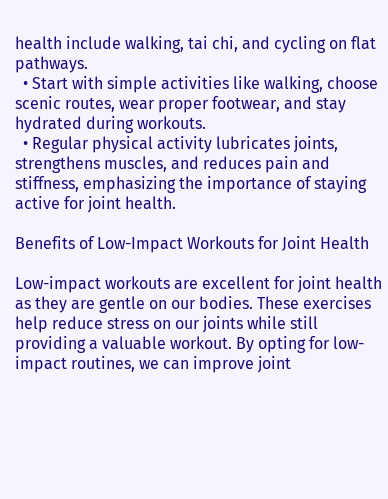health include walking, tai chi, and cycling on flat pathways.
  • Start with simple activities like walking, choose scenic routes, wear proper footwear, and stay hydrated during workouts.
  • Regular physical activity lubricates joints, strengthens muscles, and reduces pain and stiffness, emphasizing the importance of staying active for joint health.

Benefits of Low-Impact Workouts for Joint Health

Low-impact workouts are excellent for joint health as they are gentle on our bodies. These exercises help reduce stress on our joints while still providing a valuable workout. By opting for low-impact routines, we can improve joint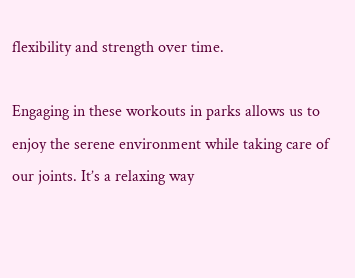flexibility and strength over time.

Engaging in these workouts in parks allows us to enjoy the serene environment while taking care of our joints. It’s a relaxing way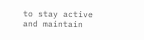to stay active and maintain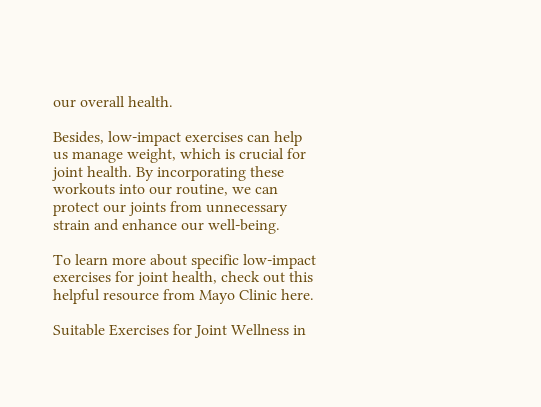our overall health.

Besides, low-impact exercises can help us manage weight, which is crucial for joint health. By incorporating these workouts into our routine, we can protect our joints from unnecessary strain and enhance our well-being.

To learn more about specific low-impact exercises for joint health, check out this helpful resource from Mayo Clinic here.

Suitable Exercises for Joint Wellness in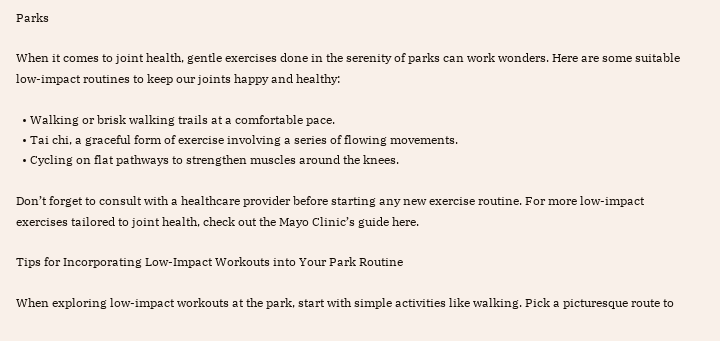Parks

When it comes to joint health, gentle exercises done in the serenity of parks can work wonders. Here are some suitable low-impact routines to keep our joints happy and healthy:

  • Walking or brisk walking trails at a comfortable pace.
  • Tai chi, a graceful form of exercise involving a series of flowing movements.
  • Cycling on flat pathways to strengthen muscles around the knees.

Don’t forget to consult with a healthcare provider before starting any new exercise routine. For more low-impact exercises tailored to joint health, check out the Mayo Clinic’s guide here.

Tips for Incorporating Low-Impact Workouts into Your Park Routine

When exploring low-impact workouts at the park, start with simple activities like walking. Pick a picturesque route to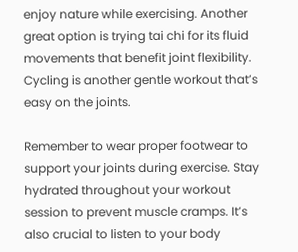enjoy nature while exercising. Another great option is trying tai chi for its fluid movements that benefit joint flexibility. Cycling is another gentle workout that’s easy on the joints.

Remember to wear proper footwear to support your joints during exercise. Stay hydrated throughout your workout session to prevent muscle cramps. It’s also crucial to listen to your body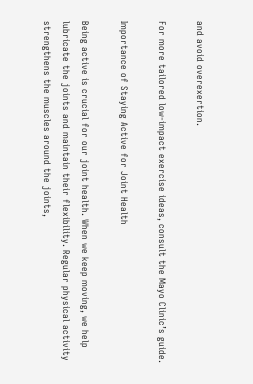and avoid overexertion.

For more tailored low-impact exercise ideas, consult the Mayo Clinic’s guide.

Importance of Staying Active for Joint Health

Being active is crucial for our joint health. When we keep moving, we help lubricate the joints and maintain their flexibility. Regular physical activity strengthens the muscles around the joints,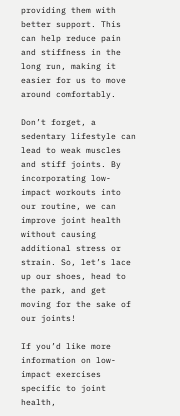providing them with better support. This can help reduce pain and stiffness in the long run, making it easier for us to move around comfortably.

Don’t forget, a sedentary lifestyle can lead to weak muscles and stiff joints. By incorporating low-impact workouts into our routine, we can improve joint health without causing additional stress or strain. So, let’s lace up our shoes, head to the park, and get moving for the sake of our joints!

If you’d like more information on low-impact exercises specific to joint health,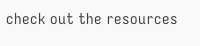check out the resources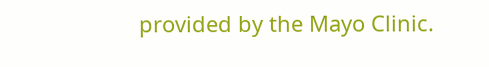provided by the Mayo Clinic.